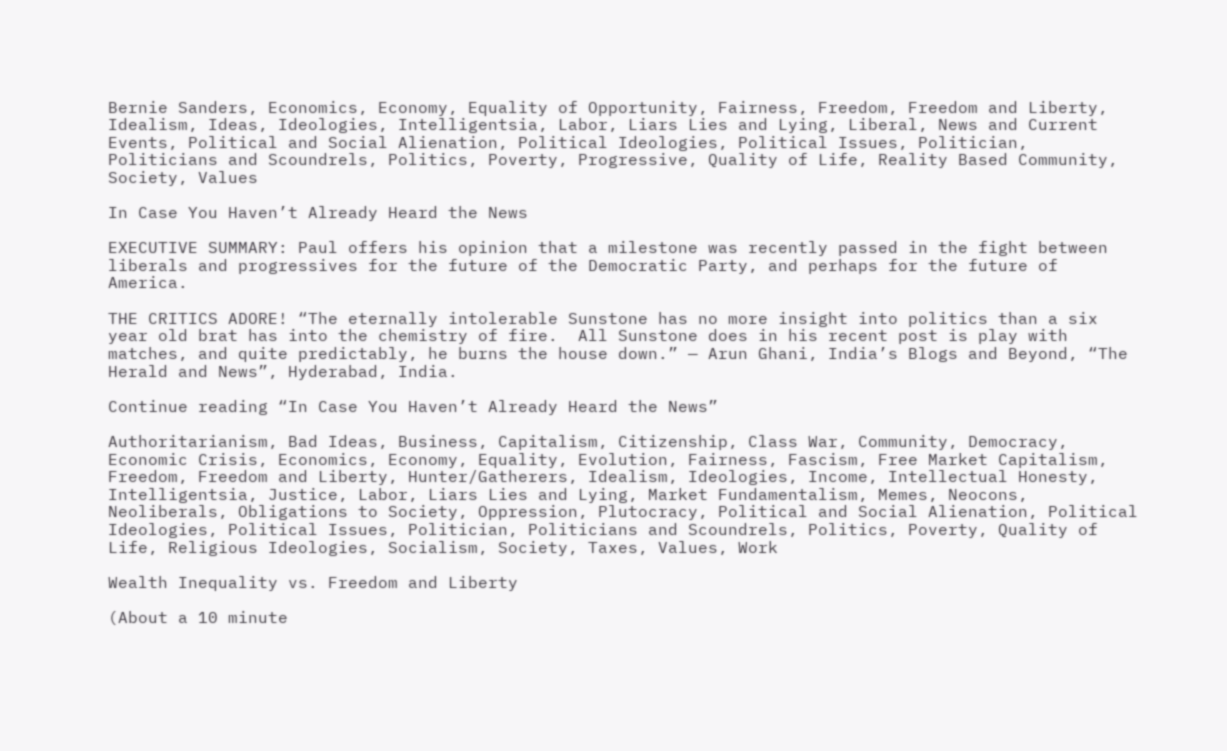Bernie Sanders, Economics, Economy, Equality of Opportunity, Fairness, Freedom, Freedom and Liberty, Idealism, Ideas, Ideologies, Intelligentsia, Labor, Liars Lies and Lying, Liberal, News and Current Events, Political and Social Alienation, Political Ideologies, Political Issues, Politician, Politicians and Scoundrels, Politics, Poverty, Progressive, Quality of Life, Reality Based Community, Society, Values

In Case You Haven’t Already Heard the News

EXECUTIVE SUMMARY: Paul offers his opinion that a milestone was recently passed in the fight between liberals and progressives for the future of the Democratic Party, and perhaps for the future of America.

THE CRITICS ADORE! “The eternally intolerable Sunstone has no more insight into politics than a six year old brat has into the chemistry of fire.  All Sunstone does in his recent post is play with matches, and quite predictably, he burns the house down.” — Arun Ghani, India’s Blogs and Beyond, “The Herald and News”, Hyderabad, India.

Continue reading “In Case You Haven’t Already Heard the News”

Authoritarianism, Bad Ideas, Business, Capitalism, Citizenship, Class War, Community, Democracy, Economic Crisis, Economics, Economy, Equality, Evolution, Fairness, Fascism, Free Market Capitalism, Freedom, Freedom and Liberty, Hunter/Gatherers, Idealism, Ideologies, Income, Intellectual Honesty, Intelligentsia, Justice, Labor, Liars Lies and Lying, Market Fundamentalism, Memes, Neocons, Neoliberals, Obligations to Society, Oppression, Plutocracy, Political and Social Alienation, Political Ideologies, Political Issues, Politician, Politicians and Scoundrels, Politics, Poverty, Quality of Life, Religious Ideologies, Socialism, Society, Taxes, Values, Work

Wealth Inequality vs. Freedom and Liberty

(About a 10 minute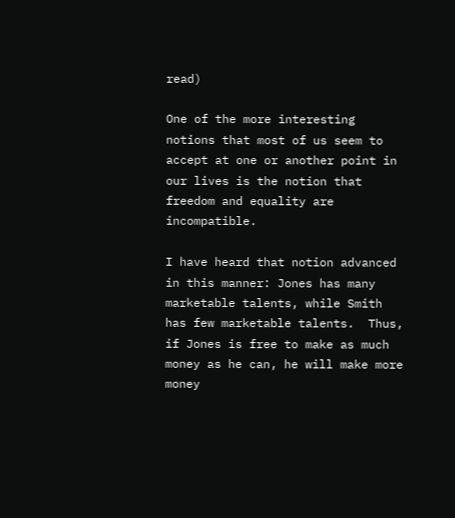read)

One of the more interesting notions that most of us seem to accept at one or another point in our lives is the notion that freedom and equality are incompatible.

I have heard that notion advanced in this manner: Jones has many marketable talents, while Smith has few marketable talents.  Thus, if Jones is free to make as much money as he can, he will make more money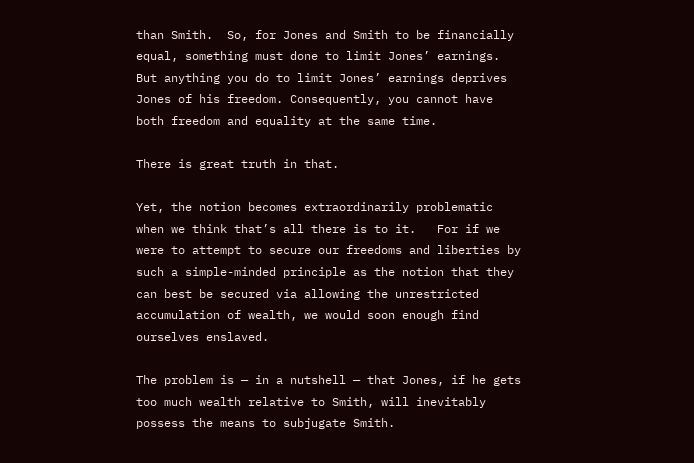than Smith.  So, for Jones and Smith to be financially equal, something must done to limit Jones’ earnings.  But anything you do to limit Jones’ earnings deprives Jones of his freedom. Consequently, you cannot have both freedom and equality at the same time.

There is great truth in that.

Yet, the notion becomes extraordinarily problematic when we think that’s all there is to it.   For if we were to attempt to secure our freedoms and liberties by such a simple-minded principle as the notion that they can best be secured via allowing the unrestricted accumulation of wealth, we would soon enough find ourselves enslaved.

The problem is — in a nutshell — that Jones, if he gets too much wealth relative to Smith, will inevitably possess the means to subjugate Smith.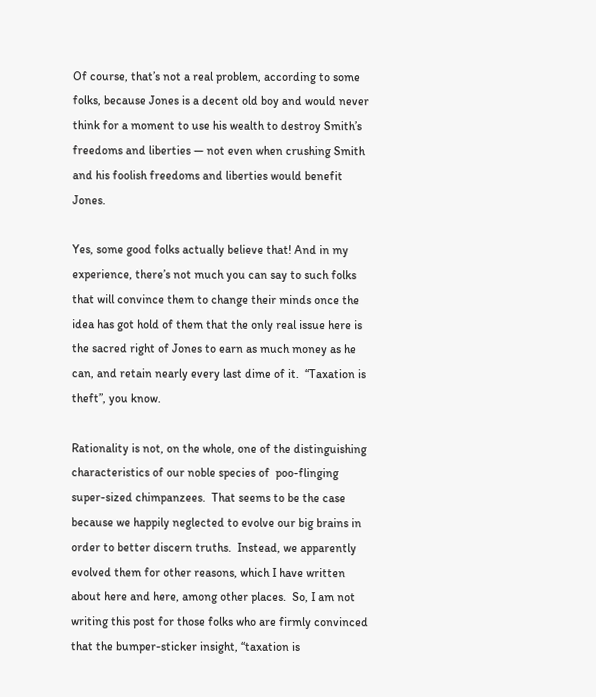Of course, that’s not a real problem, according to some folks, because Jones is a decent old boy and would never think for a moment to use his wealth to destroy Smith’s freedoms and liberties — not even when crushing Smith and his foolish freedoms and liberties would benefit Jones.

Yes, some good folks actually believe that! And in my experience, there’s not much you can say to such folks that will convince them to change their minds once the idea has got hold of them that the only real issue here is the sacred right of Jones to earn as much money as he can, and retain nearly every last dime of it.  “Taxation is theft”, you know.

Rationality is not, on the whole, one of the distinguishing characteristics of our noble species of  poo-flinging super-sized chimpanzees.  That seems to be the case because we happily neglected to evolve our big brains in order to better discern truths.  Instead, we apparently evolved them for other reasons, which I have written about here and here, among other places.  So, I am not writing this post for those folks who are firmly convinced that the bumper-sticker insight, “taxation is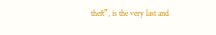theft”, is the very last and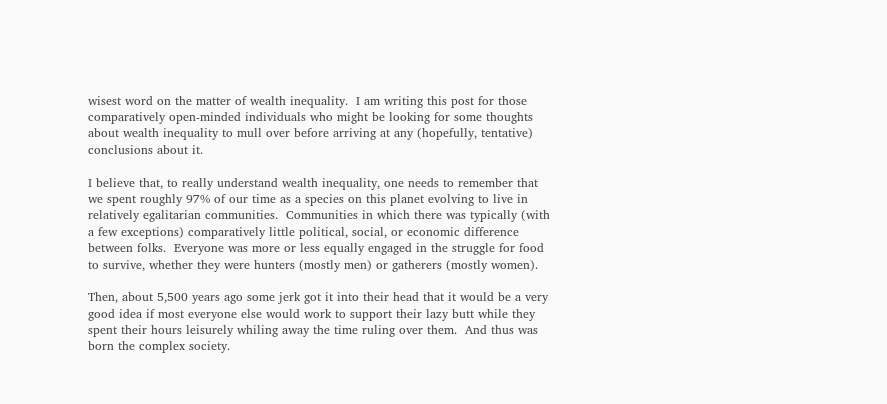wisest word on the matter of wealth inequality.  I am writing this post for those comparatively open-minded individuals who might be looking for some thoughts about wealth inequality to mull over before arriving at any (hopefully, tentative) conclusions about it.

I believe that, to really understand wealth inequality, one needs to remember that we spent roughly 97% of our time as a species on this planet evolving to live in relatively egalitarian communities.  Communities in which there was typically (with a few exceptions) comparatively little political, social, or economic difference between folks.  Everyone was more or less equally engaged in the struggle for food to survive, whether they were hunters (mostly men) or gatherers (mostly women).

Then, about 5,500 years ago some jerk got it into their head that it would be a very good idea if most everyone else would work to support their lazy butt while they spent their hours leisurely whiling away the time ruling over them.  And thus was born the complex society.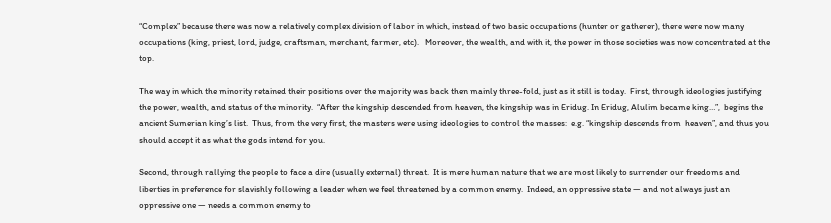“Complex” because there was now a relatively complex division of labor in which, instead of two basic occupations (hunter or gatherer), there were now many occupations (king, priest, lord, judge, craftsman, merchant, farmer, etc).   Moreover, the wealth, and with it, the power in those societies was now concentrated at the top.

The way in which the minority retained their positions over the majority was back then mainly three-fold, just as it still is today.  First, through ideologies justifying the power, wealth, and status of the minority.  “After the kingship descended from heaven, the kingship was in Eridug. In Eridug, Alulim became king…”,  begins the ancient Sumerian king’s list.  Thus, from the very first, the masters were using ideologies to control the masses:  e.g. “kingship descends from  heaven”, and thus you should accept it as what the gods intend for you.

Second, through rallying the people to face a dire (usually external) threat.  It is mere human nature that we are most likely to surrender our freedoms and liberties in preference for slavishly following a leader when we feel threatened by a common enemy.  Indeed, an oppressive state — and not always just an oppressive one — needs a common enemy to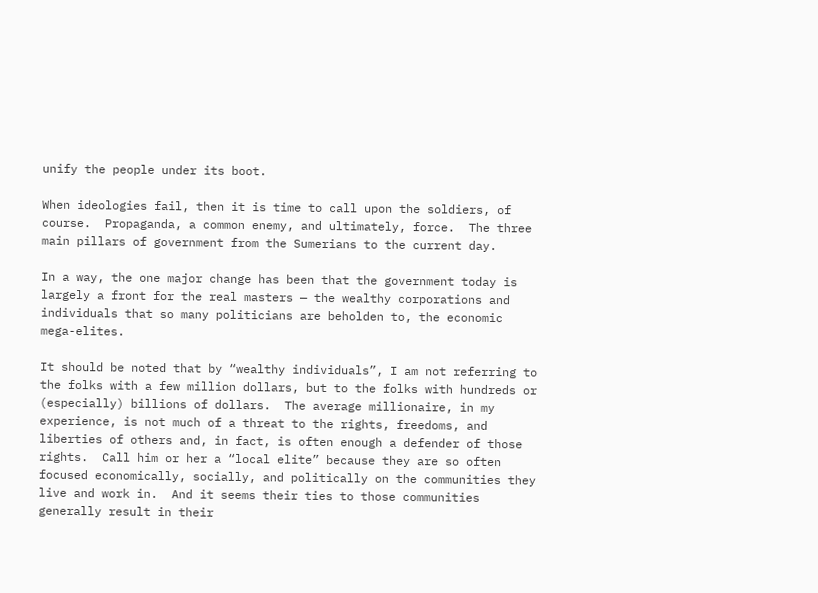unify the people under its boot.

When ideologies fail, then it is time to call upon the soldiers, of course.  Propaganda, a common enemy, and ultimately, force.  The three main pillars of government from the Sumerians to the current day.

In a way, the one major change has been that the government today is largely a front for the real masters — the wealthy corporations and individuals that so many politicians are beholden to, the economic mega-elites.

It should be noted that by “wealthy individuals”, I am not referring to the folks with a few million dollars, but to the folks with hundreds or (especially) billions of dollars.  The average millionaire, in my experience, is not much of a threat to the rights, freedoms, and liberties of others and, in fact, is often enough a defender of those rights.  Call him or her a “local elite” because they are so often focused economically, socially, and politically on the communities they live and work in.  And it seems their ties to those communities generally result in their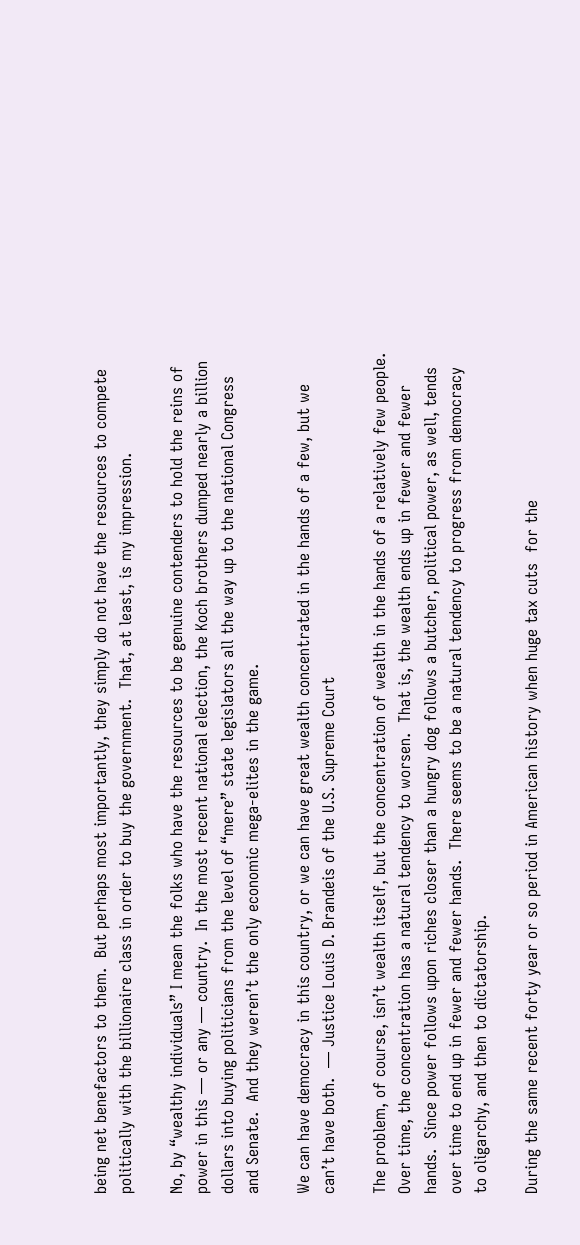being net benefactors to them.  But perhaps most importantly, they simply do not have the resources to compete politically with the billionaire class in order to buy the government.  That, at least, is my impression.

No, by “wealthy individuals” I mean the folks who have the resources to be genuine contenders to hold the reins of  power in this — or any — country.  In the most recent national election, the Koch brothers dumped nearly a billion dollars into buying politicians from the level of “mere” state legislators all the way up to the national Congress and Senate.  And they weren’t the only economic mega-elites in the game.

We can have democracy in this country, or we can have great wealth concentrated in the hands of a few, but we can’t have both.  — Justice Louis D. Brandeis of the U.S. Supreme Court

The problem, of course, isn’t wealth itself, but the concentration of wealth in the hands of a relatively few people.  Over time, the concentration has a natural tendency to worsen.  That is, the wealth ends up in fewer and fewer hands.  Since power follows upon riches closer than a hungry dog follows a butcher, political power, as well, tends over time to end up in fewer and fewer hands.  There seems to be a natural tendency to progress from democracy to oligarchy, and then to dictatorship.

During the same recent forty year or so period in American history when huge tax cuts  for the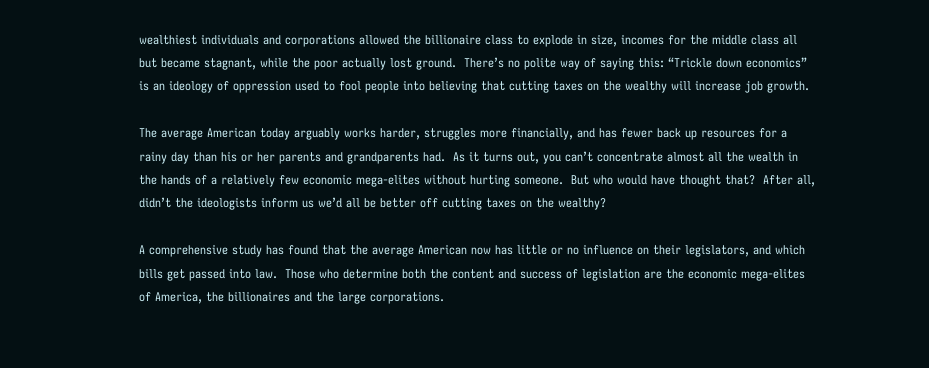wealthiest individuals and corporations allowed the billionaire class to explode in size, incomes for the middle class all but became stagnant, while the poor actually lost ground.  There’s no polite way of saying this: “Trickle down economics” is an ideology of oppression used to fool people into believing that cutting taxes on the wealthy will increase job growth.

The average American today arguably works harder, struggles more financially, and has fewer back up resources for a rainy day than his or her parents and grandparents had.  As it turns out, you can’t concentrate almost all the wealth in the hands of a relatively few economic mega-elites without hurting someone.  But who would have thought that?  After all, didn’t the ideologists inform us we’d all be better off cutting taxes on the wealthy?

A comprehensive study has found that the average American now has little or no influence on their legislators, and which bills get passed into law.  Those who determine both the content and success of legislation are the economic mega-elites of America, the billionaires and the large corporations.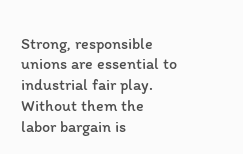Strong, responsible unions are essential to industrial fair play. Without them the labor bargain is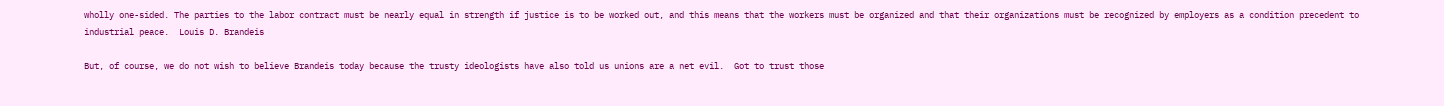wholly one-sided. The parties to the labor contract must be nearly equal in strength if justice is to be worked out, and this means that the workers must be organized and that their organizations must be recognized by employers as a condition precedent to industrial peace.  Louis D. Brandeis

But, of course, we do not wish to believe Brandeis today because the trusty ideologists have also told us unions are a net evil.  Got to trust those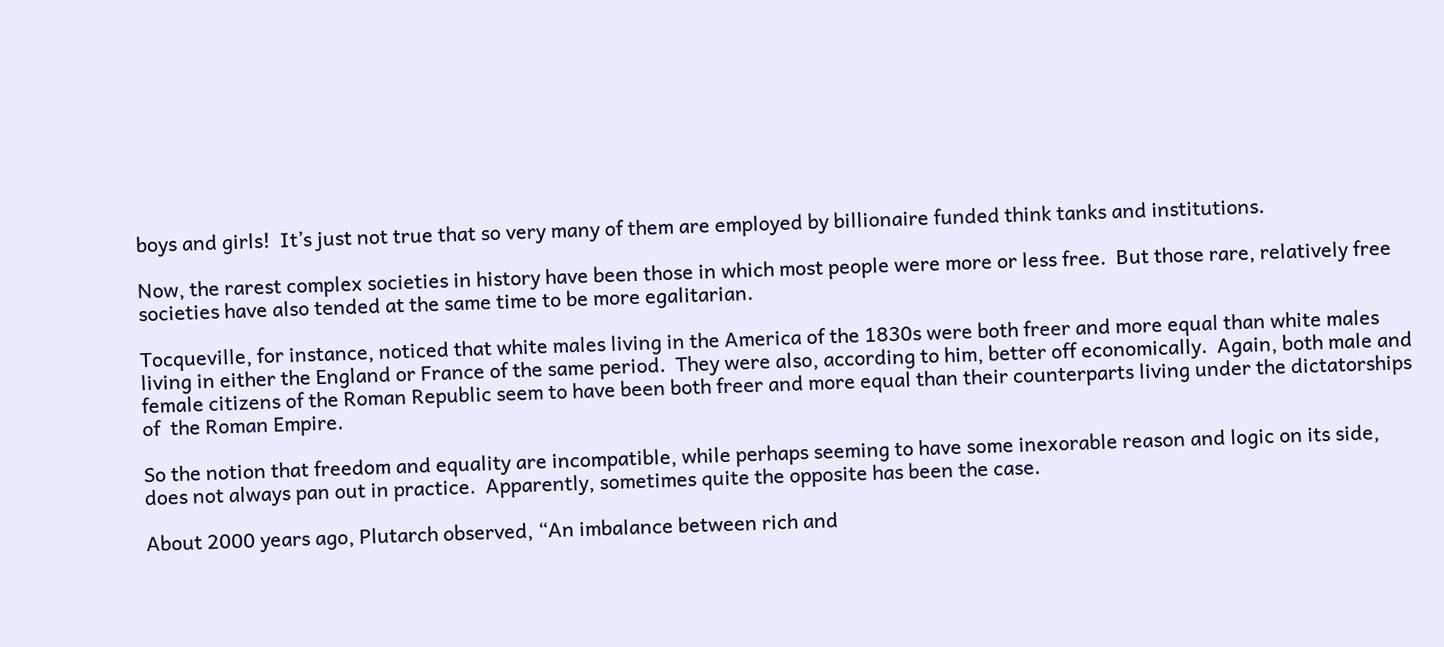boys and girls!  It’s just not true that so very many of them are employed by billionaire funded think tanks and institutions.

Now, the rarest complex societies in history have been those in which most people were more or less free.  But those rare, relatively free societies have also tended at the same time to be more egalitarian.

Tocqueville, for instance, noticed that white males living in the America of the 1830s were both freer and more equal than white males living in either the England or France of the same period.  They were also, according to him, better off economically.  Again, both male and female citizens of the Roman Republic seem to have been both freer and more equal than their counterparts living under the dictatorships of  the Roman Empire.

So the notion that freedom and equality are incompatible, while perhaps seeming to have some inexorable reason and logic on its side, does not always pan out in practice.  Apparently, sometimes quite the opposite has been the case.

About 2000 years ago, Plutarch observed, “An imbalance between rich and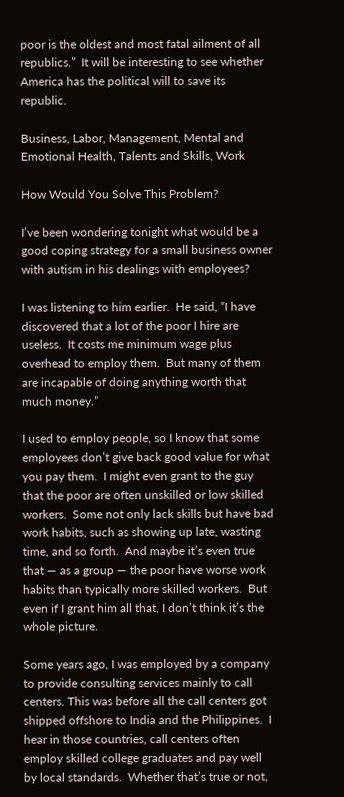poor is the oldest and most fatal ailment of all republics.”  It will be interesting to see whether America has the political will to save its republic.

Business, Labor, Management, Mental and Emotional Health, Talents and Skills, Work

How Would You Solve This Problem?

I’ve been wondering tonight what would be a good coping strategy for a small business owner with autism in his dealings with employees?

I was listening to him earlier.  He said, “I have discovered that a lot of the poor I hire are useless.  It costs me minimum wage plus overhead to employ them.  But many of them are incapable of doing anything worth that much money.”

I used to employ people, so I know that some employees don’t give back good value for what you pay them.  I might even grant to the guy that the poor are often unskilled or low skilled workers.  Some not only lack skills but have bad work habits, such as showing up late, wasting time, and so forth.  And maybe it’s even true that — as a group — the poor have worse work habits than typically more skilled workers.  But even if I grant him all that, I don’t think it’s the whole picture.

Some years ago, I was employed by a company to provide consulting services mainly to call centers. This was before all the call centers got shipped offshore to India and the Philippines.  I hear in those countries, call centers often employ skilled college graduates and pay well by local standards.  Whether that’s true or not,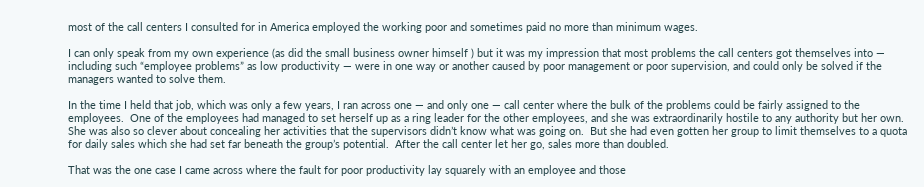most of the call centers I consulted for in America employed the working poor and sometimes paid no more than minimum wages.

I can only speak from my own experience (as did the small business owner himself ) but it was my impression that most problems the call centers got themselves into — including such “employee problems” as low productivity — were in one way or another caused by poor management or poor supervision, and could only be solved if the managers wanted to solve them.

In the time I held that job, which was only a few years, I ran across one — and only one — call center where the bulk of the problems could be fairly assigned to the employees.  One of the employees had managed to set herself up as a ring leader for the other employees, and she was extraordinarily hostile to any authority but her own.  She was also so clever about concealing her activities that the supervisors didn’t know what was going on.  But she had even gotten her group to limit themselves to a quota for daily sales which she had set far beneath the group’s potential.  After the call center let her go, sales more than doubled.

That was the one case I came across where the fault for poor productivity lay squarely with an employee and those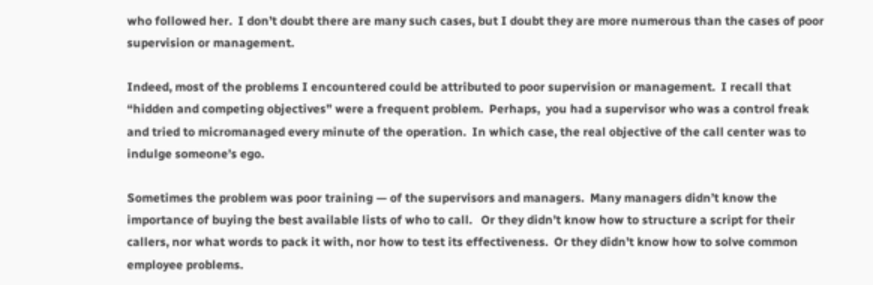who followed her.  I don’t doubt there are many such cases, but I doubt they are more numerous than the cases of poor supervision or management.

Indeed, most of the problems I encountered could be attributed to poor supervision or management.  I recall that “hidden and competing objectives” were a frequent problem.  Perhaps,  you had a supervisor who was a control freak and tried to micromanaged every minute of the operation.  In which case, the real objective of the call center was to indulge someone’s ego.

Sometimes the problem was poor training — of the supervisors and managers.  Many managers didn’t know the importance of buying the best available lists of who to call.   Or they didn’t know how to structure a script for their callers, nor what words to pack it with, nor how to test its effectiveness.  Or they didn’t know how to solve common employee problems.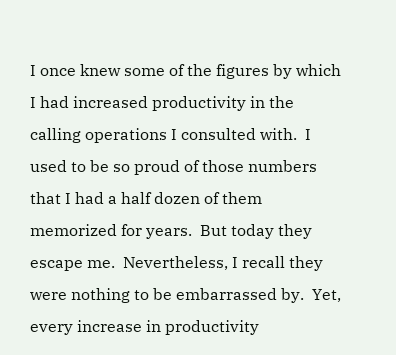I once knew some of the figures by which I had increased productivity in the calling operations I consulted with.  I used to be so proud of those numbers that I had a half dozen of them memorized for years.  But today they escape me.  Nevertheless, I recall they were nothing to be embarrassed by.  Yet, every increase in productivity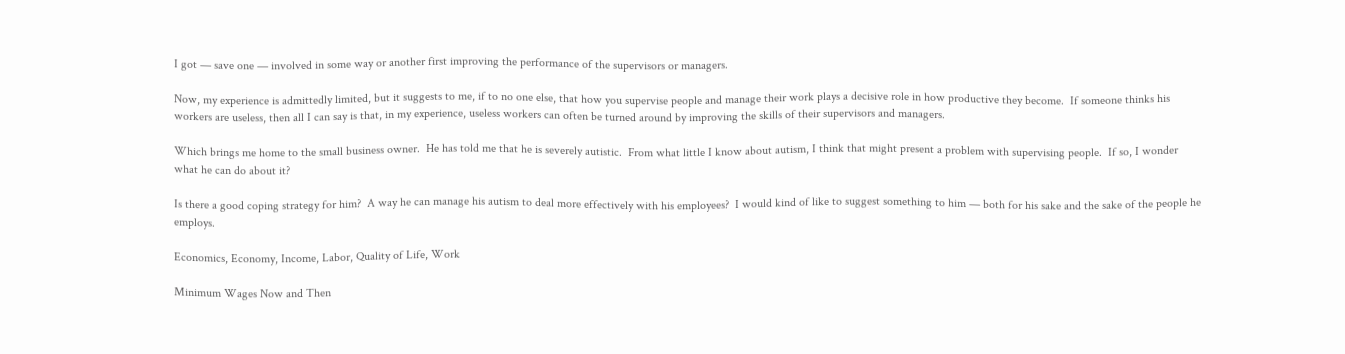I got — save one — involved in some way or another first improving the performance of the supervisors or managers.

Now, my experience is admittedly limited, but it suggests to me, if to no one else, that how you supervise people and manage their work plays a decisive role in how productive they become.  If someone thinks his workers are useless, then all I can say is that, in my experience, useless workers can often be turned around by improving the skills of their supervisors and managers.

Which brings me home to the small business owner.  He has told me that he is severely autistic.  From what little I know about autism, I think that might present a problem with supervising people.  If so, I wonder what he can do about it?

Is there a good coping strategy for him?  A way he can manage his autism to deal more effectively with his employees?  I would kind of like to suggest something to him — both for his sake and the sake of the people he employs.

Economics, Economy, Income, Labor, Quality of Life, Work

Minimum Wages Now and Then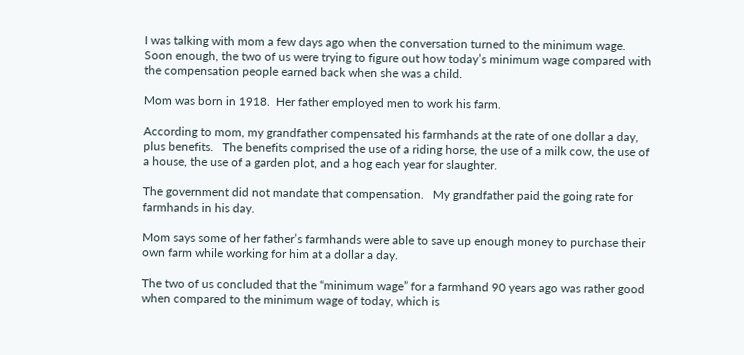I was talking with mom a few days ago when the conversation turned to the minimum wage.  Soon enough, the two of us were trying to figure out how today’s minimum wage compared with the compensation people earned back when she was a child.

Mom was born in 1918.  Her father employed men to work his farm.

According to mom, my grandfather compensated his farmhands at the rate of one dollar a day, plus benefits.   The benefits comprised the use of a riding horse, the use of a milk cow, the use of a house, the use of a garden plot, and a hog each year for slaughter.

The government did not mandate that compensation.   My grandfather paid the going rate for farmhands in his day.

Mom says some of her father’s farmhands were able to save up enough money to purchase their own farm while working for him at a dollar a day.

The two of us concluded that the “minimum wage” for a farmhand 90 years ago was rather good when compared to the minimum wage of today, which is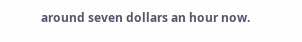around seven dollars an hour now.